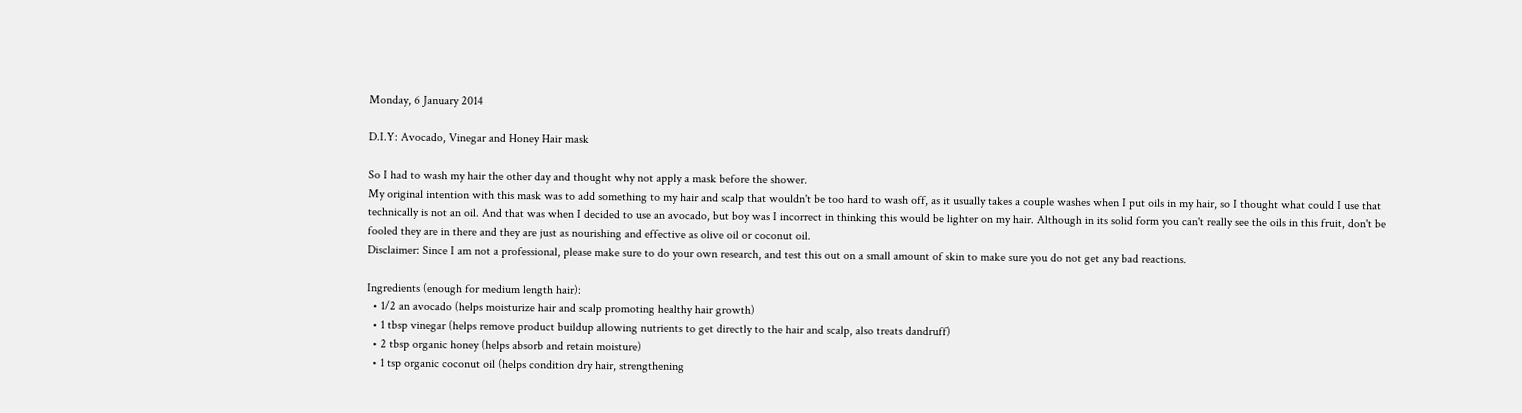Monday, 6 January 2014

D.I.Y: Avocado, Vinegar and Honey Hair mask

So I had to wash my hair the other day and thought why not apply a mask before the shower.
My original intention with this mask was to add something to my hair and scalp that wouldn't be too hard to wash off, as it usually takes a couple washes when I put oils in my hair, so I thought what could I use that technically is not an oil. And that was when I decided to use an avocado, but boy was I incorrect in thinking this would be lighter on my hair. Although in its solid form you can't really see the oils in this fruit, don't be fooled they are in there and they are just as nourishing and effective as olive oil or coconut oil.
Disclaimer: Since I am not a professional, please make sure to do your own research, and test this out on a small amount of skin to make sure you do not get any bad reactions.

Ingredients (enough for medium length hair):
  • 1/2 an avocado (helps moisturize hair and scalp promoting healthy hair growth)
  • 1 tbsp vinegar (helps remove product buildup allowing nutrients to get directly to the hair and scalp, also treats dandruff)
  • 2 tbsp organic honey (helps absorb and retain moisture)
  • 1 tsp organic coconut oil (helps condition dry hair, strengthening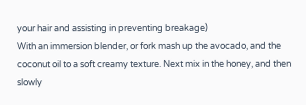your hair and assisting in preventing breakage)
With an immersion blender, or fork mash up the avocado, and the coconut oil to a soft creamy texture. Next mix in the honey, and then slowly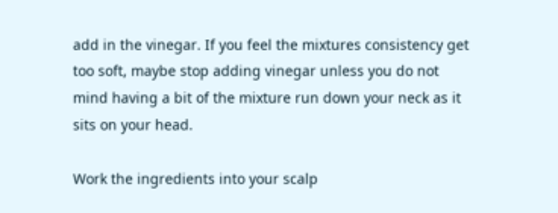add in the vinegar. If you feel the mixtures consistency get too soft, maybe stop adding vinegar unless you do not mind having a bit of the mixture run down your neck as it sits on your head.

Work the ingredients into your scalp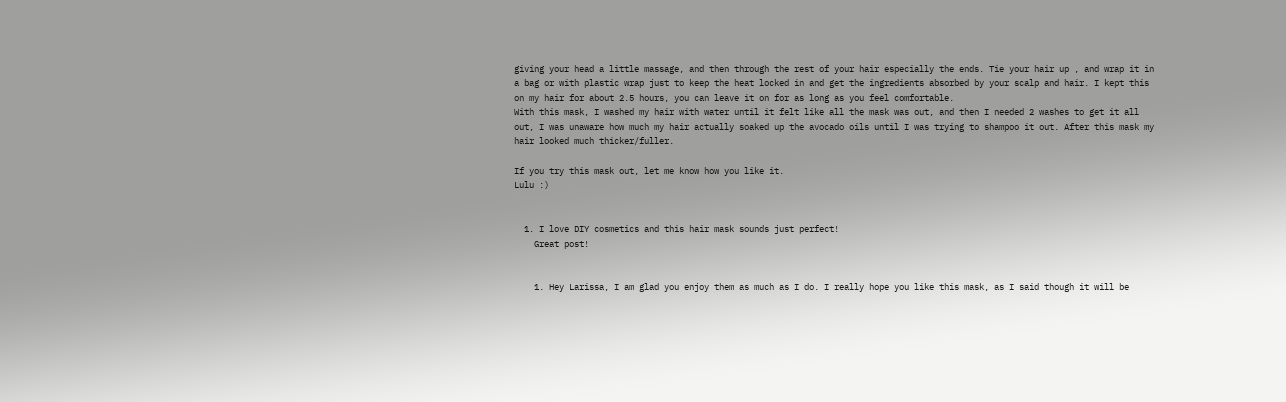giving your head a little massage, and then through the rest of your hair especially the ends. Tie your hair up , and wrap it in a bag or with plastic wrap just to keep the heat locked in and get the ingredients absorbed by your scalp and hair. I kept this on my hair for about 2.5 hours, you can leave it on for as long as you feel comfortable.
With this mask, I washed my hair with water until it felt like all the mask was out, and then I needed 2 washes to get it all out, I was unaware how much my hair actually soaked up the avocado oils until I was trying to shampoo it out. After this mask my hair looked much thicker/fuller.

If you try this mask out, let me know how you like it.
Lulu :)


  1. I love DIY cosmetics and this hair mask sounds just perfect!
    Great post!


    1. Hey Larissa, I am glad you enjoy them as much as I do. I really hope you like this mask, as I said though it will be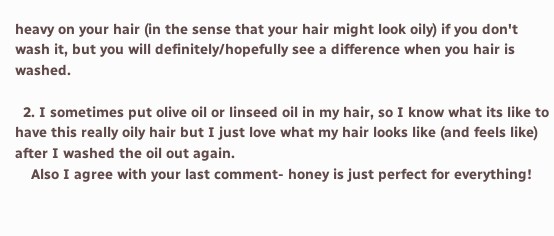heavy on your hair (in the sense that your hair might look oily) if you don't wash it, but you will definitely/hopefully see a difference when you hair is washed.

  2. I sometimes put olive oil or linseed oil in my hair, so I know what its like to have this really oily hair but I just love what my hair looks like (and feels like) after I washed the oil out again.
    Also I agree with your last comment- honey is just perfect for everything!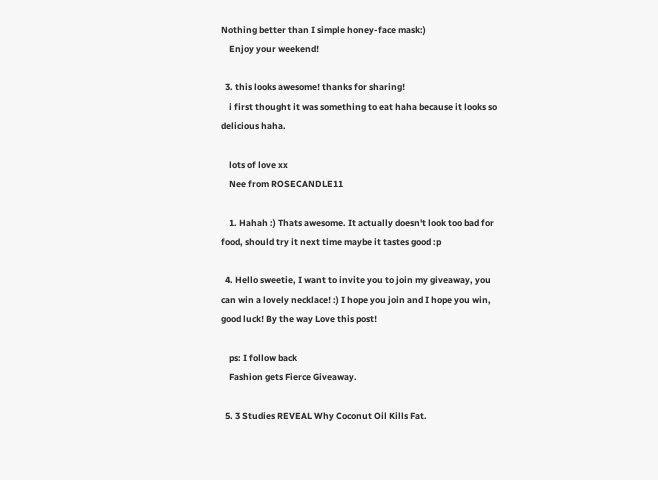Nothing better than I simple honey-face mask:)
    Enjoy your weekend!

  3. this looks awesome! thanks for sharing!
    i first thought it was something to eat haha because it looks so delicious haha.

    lots of love xx
    Nee from ROSECANDLE11

    1. Hahah :) Thats awesome. It actually doesn't look too bad for food, should try it next time maybe it tastes good :p

  4. Hello sweetie, I want to invite you to join my giveaway, you can win a lovely necklace! :) I hope you join and I hope you win, good luck! By the way Love this post!

    ps: I follow back
    Fashion gets Fierce Giveaway.

  5. 3 Studies REVEAL Why Coconut Oil Kills Fat.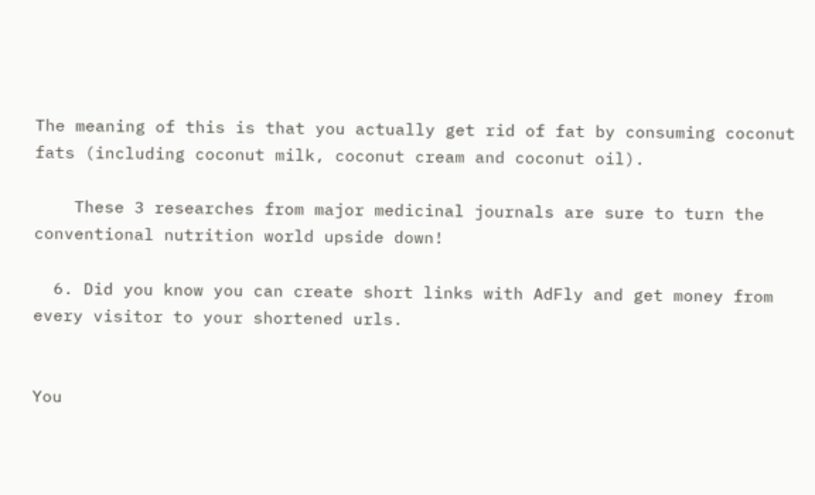The meaning of this is that you actually get rid of fat by consuming coconut fats (including coconut milk, coconut cream and coconut oil).

    These 3 researches from major medicinal journals are sure to turn the conventional nutrition world upside down!

  6. Did you know you can create short links with AdFly and get money from every visitor to your shortened urls.


You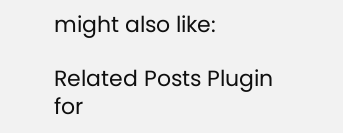might also like:

Related Posts Plugin for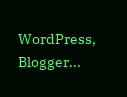WordPress, Blogger...